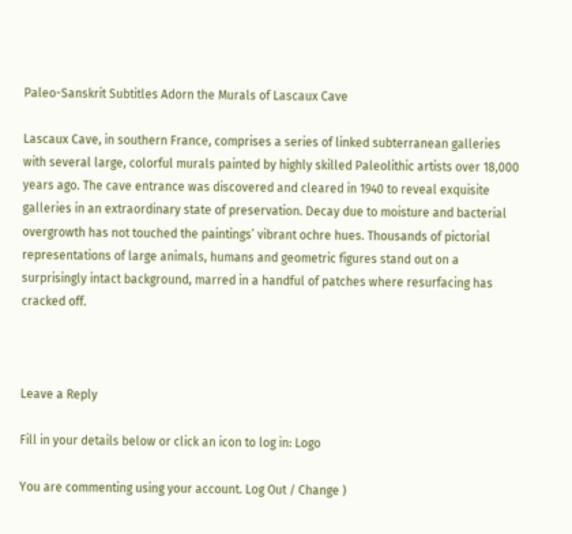Paleo-Sanskrit Subtitles Adorn the Murals of Lascaux Cave

Lascaux Cave, in southern France, comprises a series of linked subterranean galleries with several large, colorful murals painted by highly skilled Paleolithic artists over 18,000 years ago. The cave entrance was discovered and cleared in 1940 to reveal exquisite galleries in an extraordinary state of preservation. Decay due to moisture and bacterial overgrowth has not touched the paintings’ vibrant ochre hues. Thousands of pictorial representations of large animals, humans and geometric figures stand out on a surprisingly intact background, marred in a handful of patches where resurfacing has cracked off.



Leave a Reply

Fill in your details below or click an icon to log in: Logo

You are commenting using your account. Log Out / Change )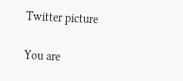Twitter picture

You are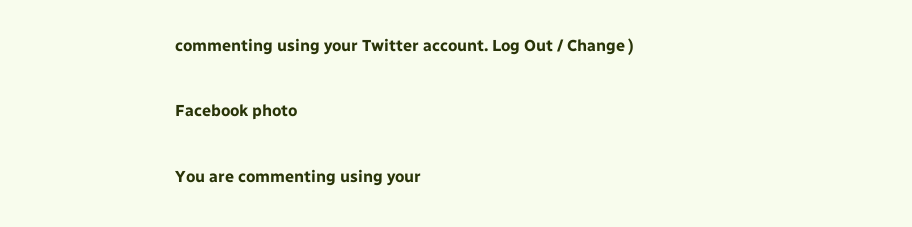commenting using your Twitter account. Log Out / Change )

Facebook photo

You are commenting using your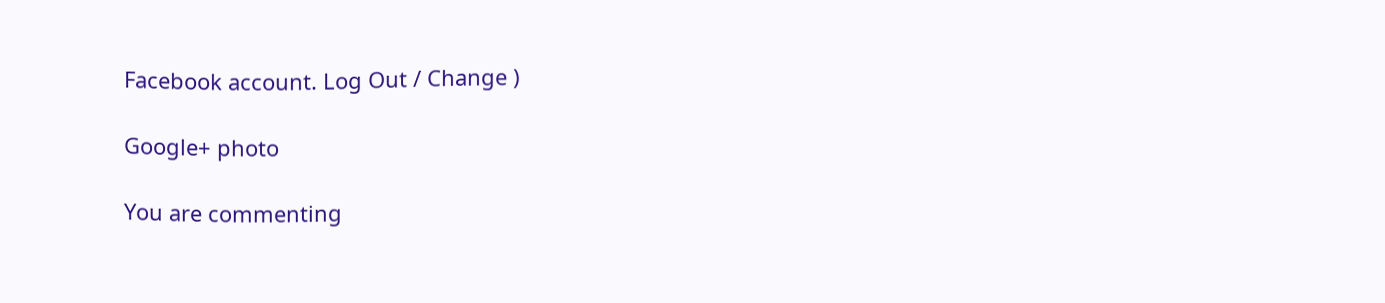Facebook account. Log Out / Change )

Google+ photo

You are commenting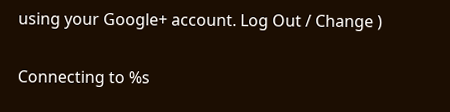using your Google+ account. Log Out / Change )

Connecting to %s